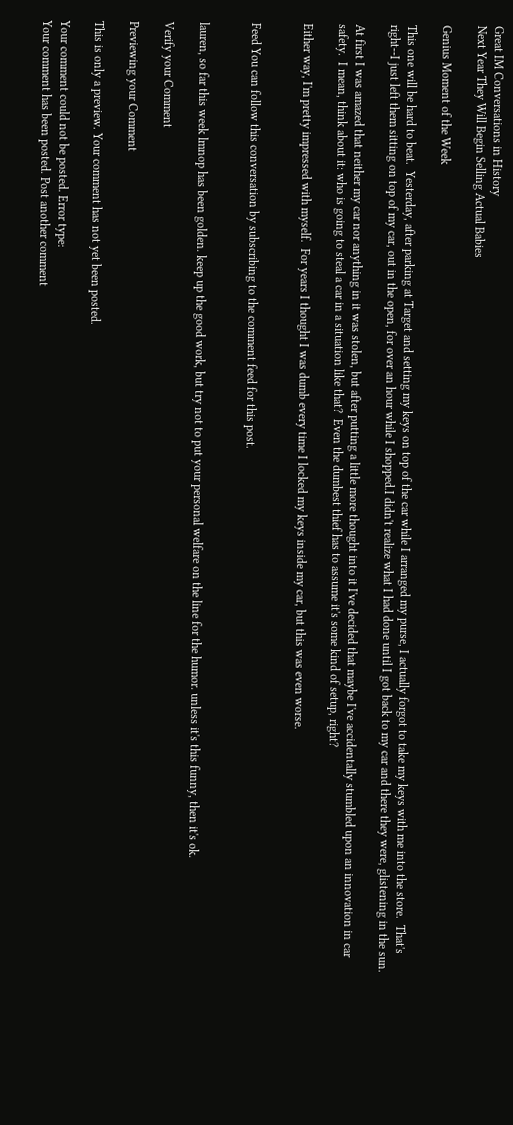Great IM Conversations in History
Next Year They Will Begin Selling Actual Babies

Genius Moment of the Week

This one will be hard to beat.  Yesterday, after parking at Target and setting my keys on top of the car while I arranged my purse, I actually forgot to take my keys with me into the store.  That's right--I just left them sitting on top of my car, out in the open, for over an hour while I shopped.I didn't realize what I had done until I got back to my car and there they were, glistening in the sun.

At first I was amazed that neither my car nor anything in it was stolen, but after putting a little more thought into it I've decided that maybe I've accidentally stumbled upon an innovation in car safety.  I mean, think about it: who is going to steal a car in a situation like that?  Even the dumbest thief has to assume it's some kind of setup, right?

Either way, I'm pretty impressed with myself.  For years I thought I was dumb every time I locked my keys inside my car, but this was even worse.


Feed You can follow this conversation by subscribing to the comment feed for this post.


lauren, so far this week lmnop has been golden. keep up the good work, but try not to put your personal welfare on the line for the humor. unless it's this funny, then it's ok.

Verify your Comment

Previewing your Comment

This is only a preview. Your comment has not yet been posted.

Your comment could not be posted. Error type:
Your comment has been posted. Post another comment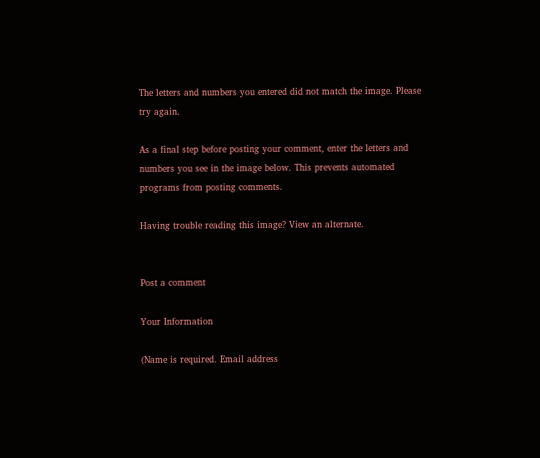The letters and numbers you entered did not match the image. Please try again.

As a final step before posting your comment, enter the letters and numbers you see in the image below. This prevents automated programs from posting comments.

Having trouble reading this image? View an alternate.


Post a comment

Your Information

(Name is required. Email address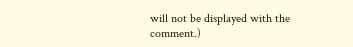will not be displayed with the comment.)